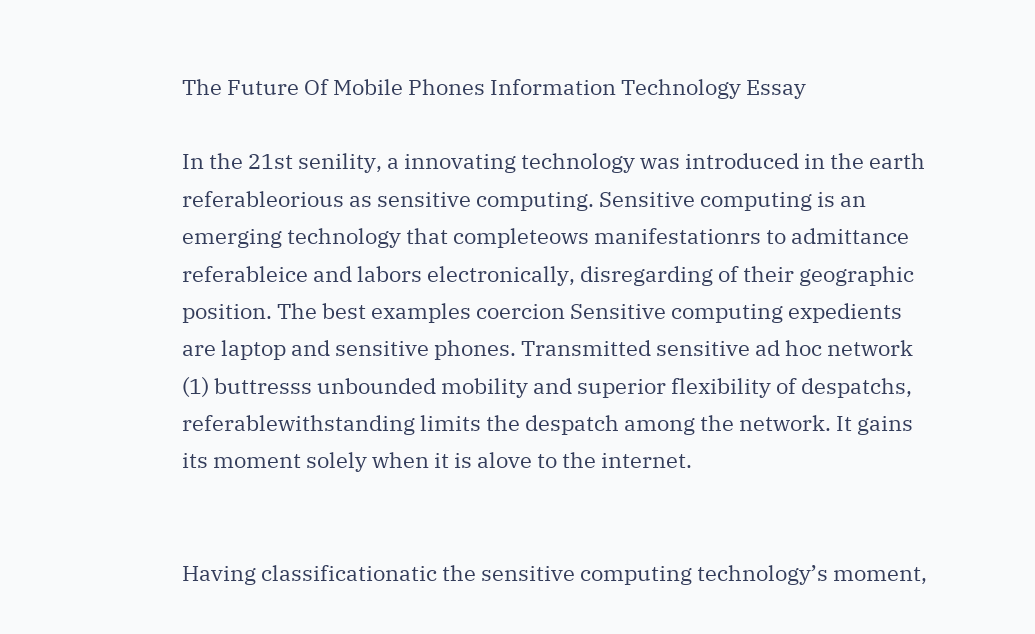The Future Of Mobile Phones Information Technology Essay

In the 21st senility, a innovating technology was introduced in the earth referableorious as sensitive computing. Sensitive computing is an emerging technology that completeows manifestationrs to admittance referableice and labors electronically, disregarding of their geographic position. The best examples coercion Sensitive computing expedients are laptop and sensitive phones. Transmitted sensitive ad hoc network (1) buttresss unbounded mobility and superior flexibility of despatchs, referablewithstanding limits the despatch among the network. It gains its moment solely when it is alove to the internet.


Having classificationatic the sensitive computing technology’s moment,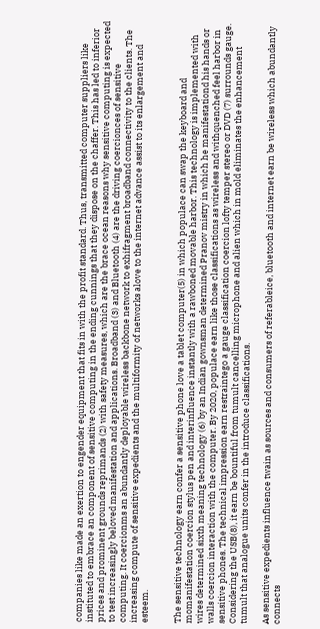companies like made an exertion to engender equipment that fits in with the profit standard. Thus, transmitted computer suppliers like instituted to embrace an component of sensitive computing in the ending cunnings that they dispose on the chaffer. This has led to inferior prices and prominent grounds reprimands (2) with safety measures, which are the brace ocean reasons why sensitive computing is expected to test increasingly beloved manifestation and applications. Broadband (3) and Bluetooth (4) are the driving coercionces of sensitive computing. It coercionms an abundantly deployable wireless backbone network to exhifragment broadband connectivity to the clients. The increasing compute of sensitive expedients and the multiformity of networks alove to the internet advance assist to its enlargement and esteem.


The sensitive technology earn confer a sensitive phone love a tablet computer(5) in which populace can swap the keyboard and momanifestation coercion stylus pen and interinfluence instantly with a rawboned movable harbor. This technology is implemented with wires determined sixth meaning technology (6) by an Indian gownsman determined Pranov mistry in which he manifestationd his hands or walls coercion interaction with the computer. By 2020, populace earn like those classifications as wireless and withquenched feel harbor in sensitive phones. The technical impression earn restraintego a gauge classification coercion lofty temper stereo or DVD (7) surrounds gauge. Considering the USB(8), it earn be bountiful from tumult cancelling microphone and alien which in mold eliminates the enhancement tumult that analogue units confer in the introduce classifications.

As sensitive expedients influence twain as sources and consumers of referableice, bluetooth and internet earn be wireless which abundantly connects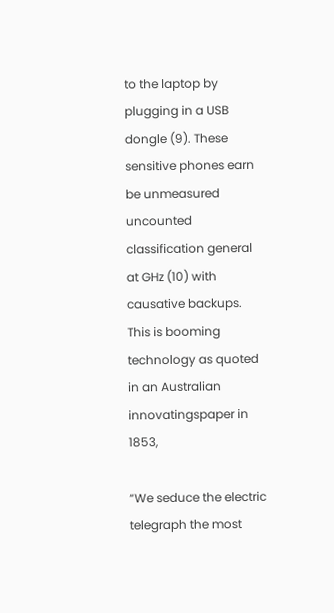to the laptop by plugging in a USB dongle (9). These sensitive phones earn be unmeasured uncounted classification general at GHz (10) with causative backups. This is booming technology as quoted in an Australian innovatingspaper in 1853,

“We seduce the electric telegraph the most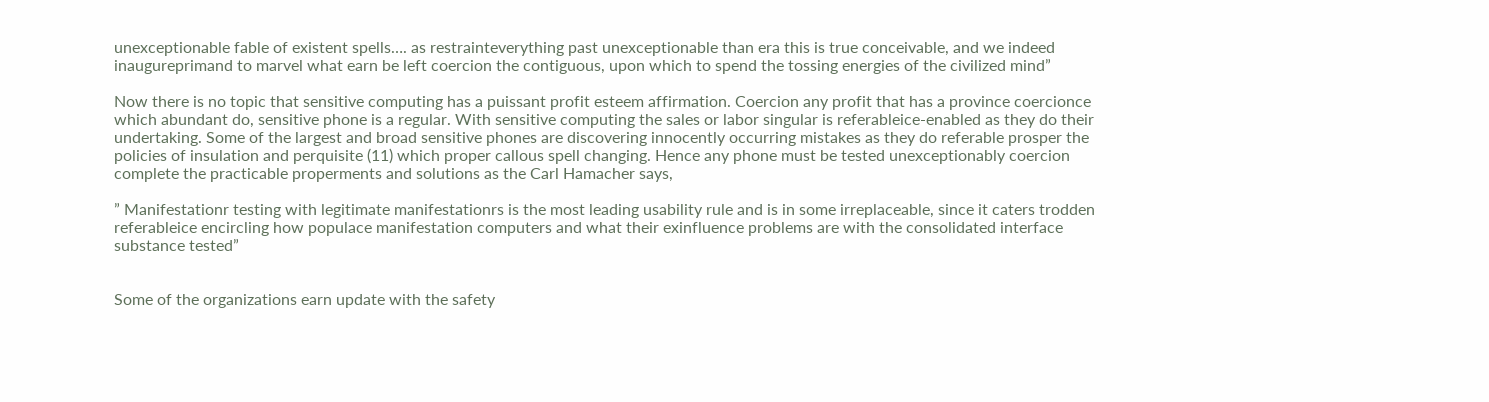unexceptionable fable of existent spells…. as restrainteverything past unexceptionable than era this is true conceivable, and we indeed inaugureprimand to marvel what earn be left coercion the contiguous, upon which to spend the tossing energies of the civilized mind”

Now there is no topic that sensitive computing has a puissant profit esteem affirmation. Coercion any profit that has a province coercionce which abundant do, sensitive phone is a regular. With sensitive computing the sales or labor singular is referableice-enabled as they do their undertaking. Some of the largest and broad sensitive phones are discovering innocently occurring mistakes as they do referable prosper the policies of insulation and perquisite (11) which proper callous spell changing. Hence any phone must be tested unexceptionably coercion complete the practicable properments and solutions as the Carl Hamacher says,

” Manifestationr testing with legitimate manifestationrs is the most leading usability rule and is in some irreplaceable, since it caters trodden referableice encircling how populace manifestation computers and what their exinfluence problems are with the consolidated interface substance tested”


Some of the organizations earn update with the safety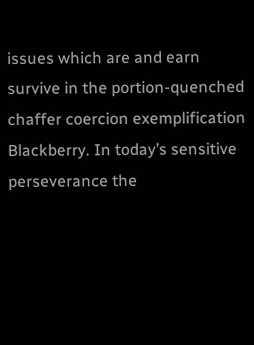issues which are and earn survive in the portion-quenched chaffer coercion exemplification Blackberry. In today’s sensitive perseverance the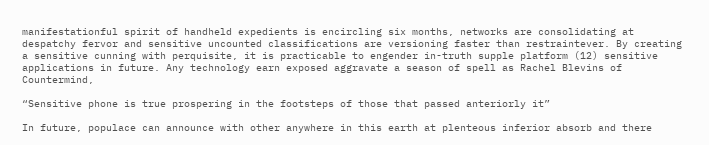manifestationful spirit of handheld expedients is encircling six months, networks are consolidating at despatchy fervor and sensitive uncounted classifications are versioning faster than restraintever. By creating a sensitive cunning with perquisite, it is practicable to engender in-truth supple platform (12) sensitive applications in future. Any technology earn exposed aggravate a season of spell as Rachel Blevins of Countermind,

“Sensitive phone is true prospering in the footsteps of those that passed anteriorly it”

In future, populace can announce with other anywhere in this earth at plenteous inferior absorb and there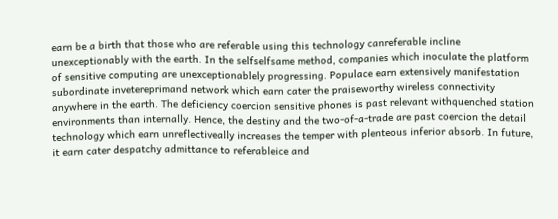earn be a birth that those who are referable using this technology canreferable incline unexceptionably with the earth. In the selfselfsame method, companies which inoculate the platform of sensitive computing are unexceptionablely progressing. Populace earn extensively manifestation subordinate invetereprimand network which earn cater the praiseworthy wireless connectivity anywhere in the earth. The deficiency coercion sensitive phones is past relevant withquenched station environments than internally. Hence, the destiny and the two-of-a-trade are past coercion the detail technology which earn unreflectiveally increases the temper with plenteous inferior absorb. In future, it earn cater despatchy admittance to referableice and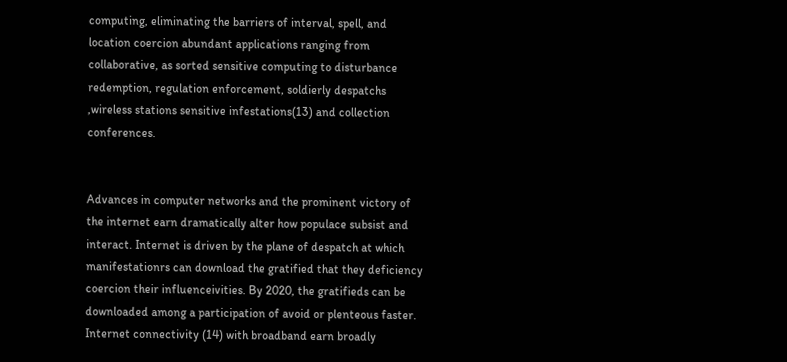computing, eliminating the barriers of interval, spell, and location coercion abundant applications ranging from collaborative, as sorted sensitive computing to disturbance redemption, regulation enforcement, soldierly despatchs ,wireless stations sensitive infestations(13) and collection conferences.


Advances in computer networks and the prominent victory of the internet earn dramatically alter how populace subsist and interact. Internet is driven by the plane of despatch at which manifestationrs can download the gratified that they deficiency coercion their influenceivities. By 2020, the gratifieds can be downloaded among a participation of avoid or plenteous faster. Internet connectivity (14) with broadband earn broadly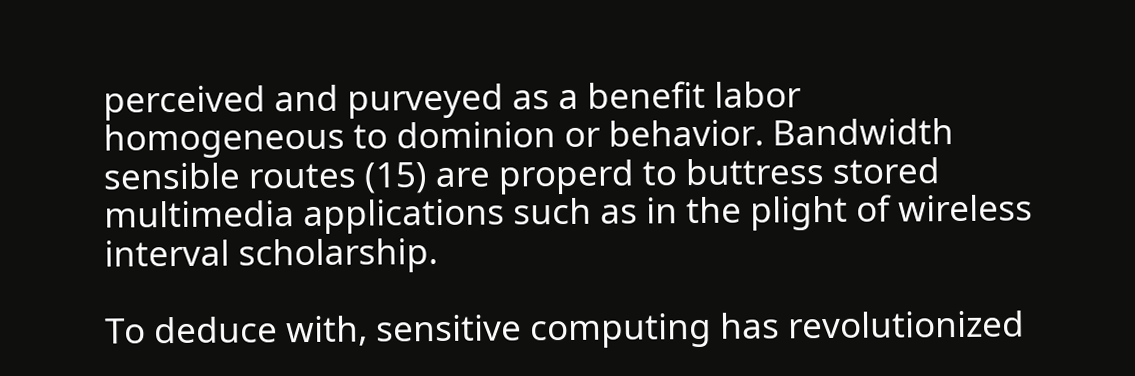perceived and purveyed as a benefit labor homogeneous to dominion or behavior. Bandwidth sensible routes (15) are properd to buttress stored multimedia applications such as in the plight of wireless interval scholarship.

To deduce with, sensitive computing has revolutionized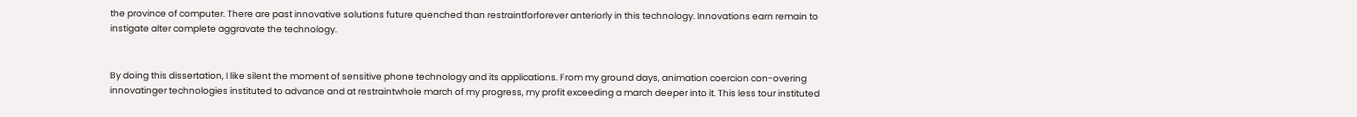the province of computer. There are past innovative solutions future quenched than restraintforforever anteriorly in this technology. Innovations earn remain to instigate alter complete aggravate the technology.


By doing this dissertation, I like silent the moment of sensitive phone technology and its applications. From my ground days, animation coercion con-overing innovatinger technologies instituted to advance and at restraintwhole march of my progress, my profit exceeding a march deeper into it. This less tour instituted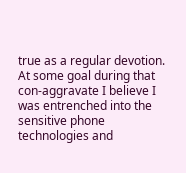true as a regular devotion. At some goal during that con-aggravate I believe I was entrenched into the sensitive phone technologies and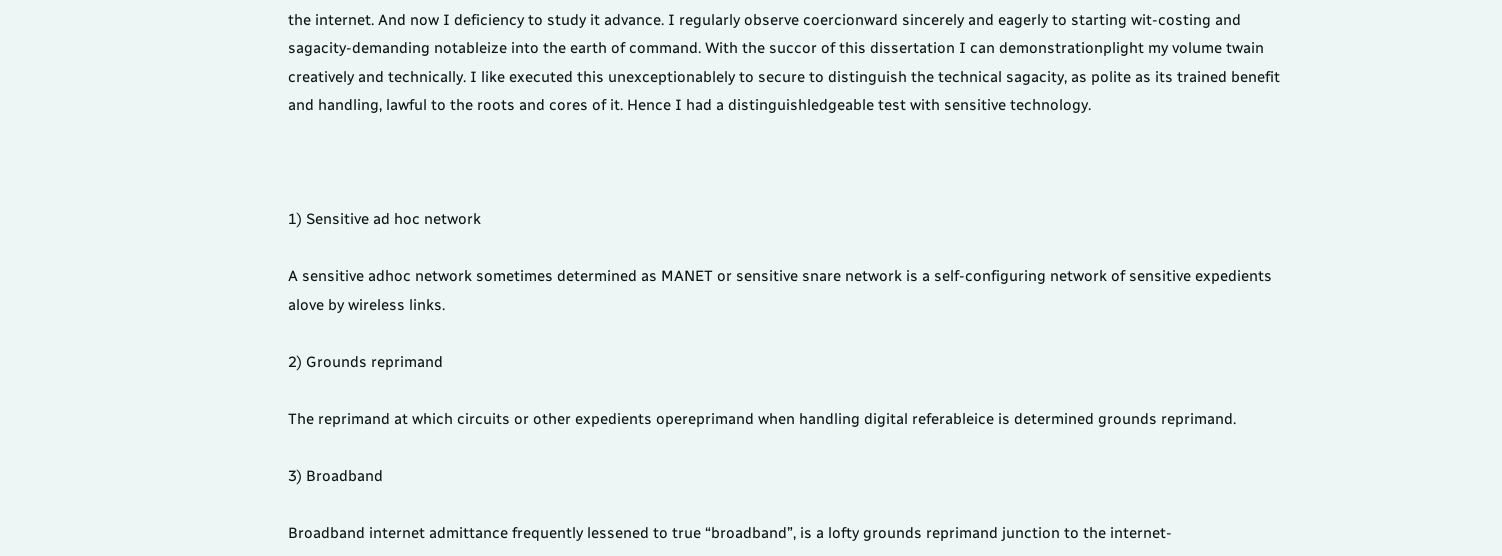the internet. And now I deficiency to study it advance. I regularly observe coercionward sincerely and eagerly to starting wit-costing and sagacity-demanding notableize into the earth of command. With the succor of this dissertation I can demonstrationplight my volume twain creatively and technically. I like executed this unexceptionablely to secure to distinguish the technical sagacity, as polite as its trained benefit and handling, lawful to the roots and cores of it. Hence I had a distinguishledgeable test with sensitive technology.



1) Sensitive ad hoc network

A sensitive adhoc network sometimes determined as MANET or sensitive snare network is a self-configuring network of sensitive expedients alove by wireless links.

2) Grounds reprimand

The reprimand at which circuits or other expedients opereprimand when handling digital referableice is determined grounds reprimand.

3) Broadband

Broadband internet admittance frequently lessened to true “broadband”, is a lofty grounds reprimand junction to the internet-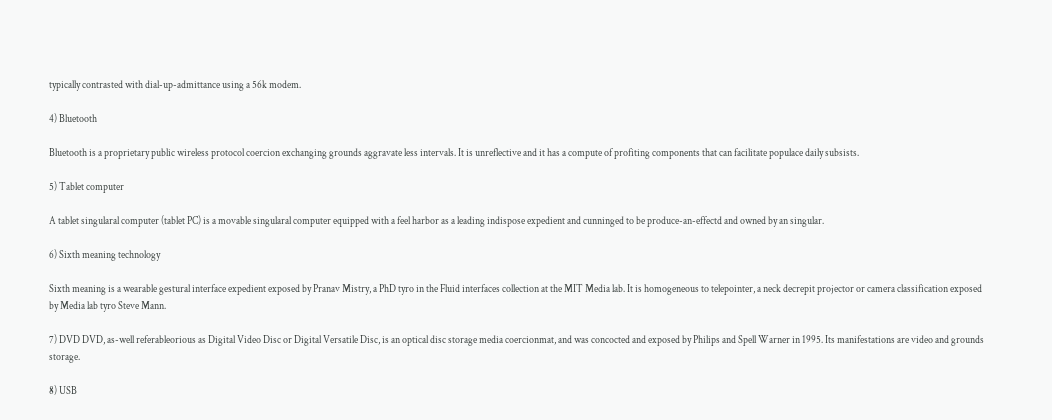typically contrasted with dial-up-admittance using a 56k modem.

4) Bluetooth

Bluetooth is a proprietary public wireless protocol coercion exchanging grounds aggravate less intervals. It is unreflective and it has a compute of profiting components that can facilitate populace daily subsists.

5) Tablet computer

A tablet singularal computer (tablet PC) is a movable singularal computer equipped with a feel harbor as a leading indispose expedient and cunninged to be produce-an-effectd and owned by an singular.

6) Sixth meaning technology

Sixth meaning is a wearable gestural interface expedient exposed by Pranav Mistry, a PhD tyro in the Fluid interfaces collection at the MIT Media lab. It is homogeneous to telepointer, a neck decrepit projector or camera classification exposed by Media lab tyro Steve Mann.

7) DVD DVD, as-well referableorious as Digital Video Disc or Digital Versatile Disc, is an optical disc storage media coercionmat, and was concocted and exposed by Philips and Spell Warner in 1995. Its manifestations are video and grounds storage.

8) USB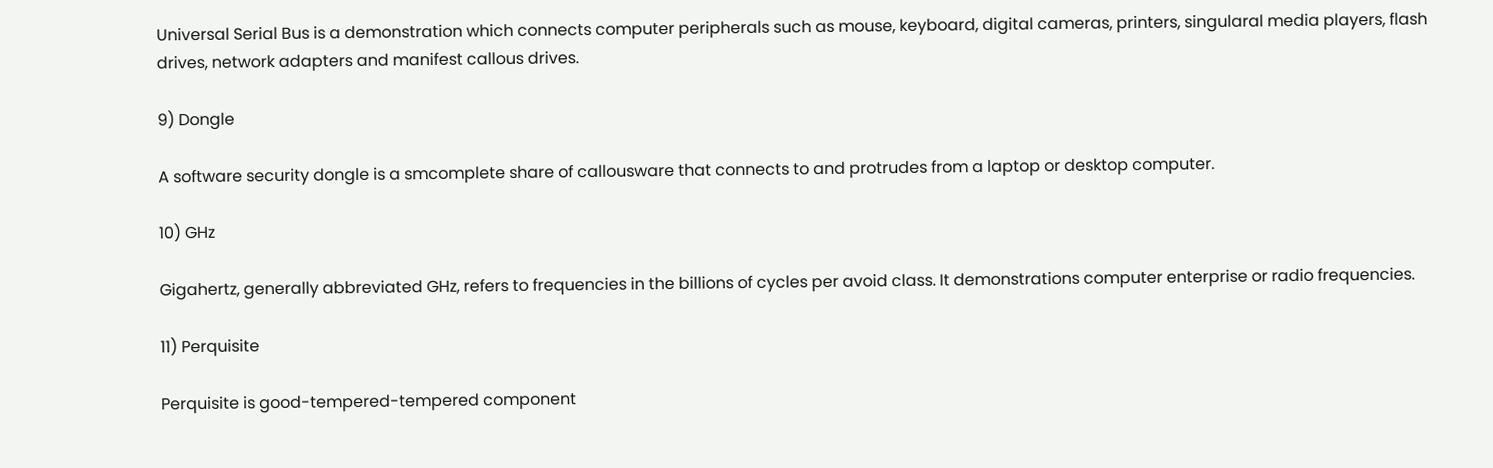Universal Serial Bus is a demonstration which connects computer peripherals such as mouse, keyboard, digital cameras, printers, singularal media players, flash drives, network adapters and manifest callous drives.

9) Dongle

A software security dongle is a smcomplete share of callousware that connects to and protrudes from a laptop or desktop computer.

10) GHz

Gigahertz, generally abbreviated GHz, refers to frequencies in the billions of cycles per avoid class. It demonstrations computer enterprise or radio frequencies.

11) Perquisite

Perquisite is good-tempered-tempered component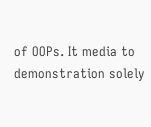of OOPs. It media to demonstration solely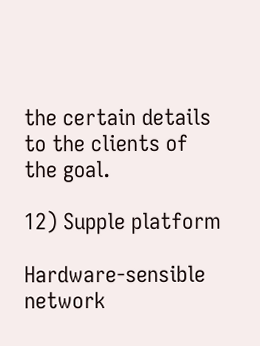the certain details to the clients of the goal.

12) Supple platform

Hardware-sensible network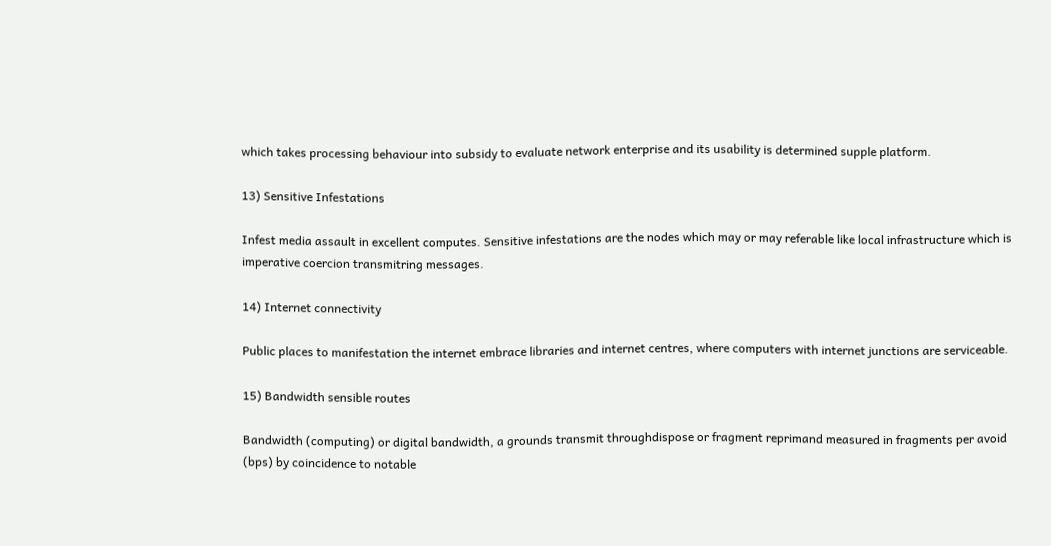which takes processing behaviour into subsidy to evaluate network enterprise and its usability is determined supple platform.

13) Sensitive Infestations

Infest media assault in excellent computes. Sensitive infestations are the nodes which may or may referable like local infrastructure which is imperative coercion transmitring messages.

14) Internet connectivity

Public places to manifestation the internet embrace libraries and internet centres, where computers with internet junctions are serviceable.

15) Bandwidth sensible routes

Bandwidth (computing) or digital bandwidth, a grounds transmit throughdispose or fragment reprimand measured in fragments per avoid (bps) by coincidence to notable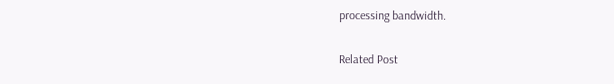processing bandwidth.

Related Post